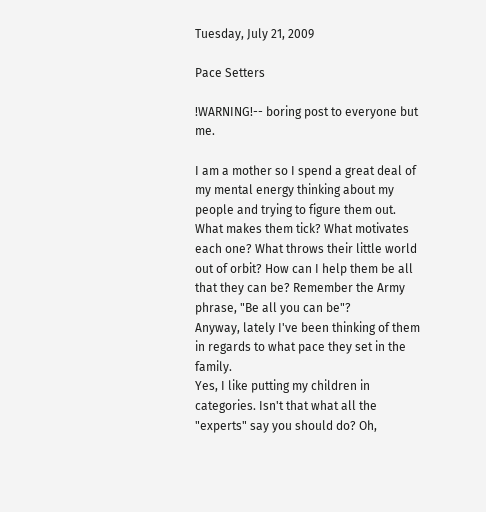Tuesday, July 21, 2009

Pace Setters

!WARNING!-- boring post to everyone but me.

I am a mother so I spend a great deal of my mental energy thinking about my people and trying to figure them out. What makes them tick? What motivates each one? What throws their little world out of orbit? How can I help them be all that they can be? Remember the Army phrase, "Be all you can be"?
Anyway, lately I've been thinking of them in regards to what pace they set in the family.
Yes, I like putting my children in categories. Isn't that what all the "experts" say you should do? Oh,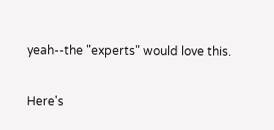yeah--the "experts" would love this.

Here's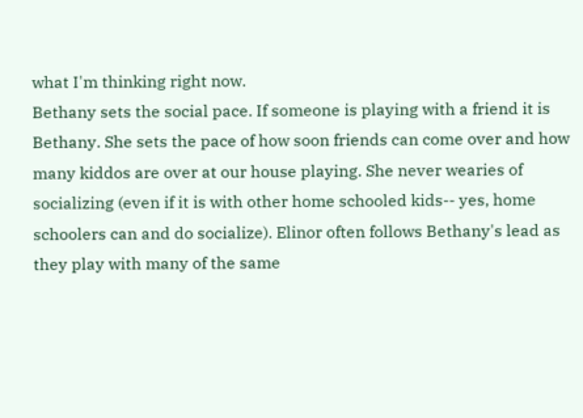what I'm thinking right now.
Bethany sets the social pace. If someone is playing with a friend it is Bethany. She sets the pace of how soon friends can come over and how many kiddos are over at our house playing. She never wearies of socializing (even if it is with other home schooled kids-- yes, home schoolers can and do socialize). Elinor often follows Bethany's lead as they play with many of the same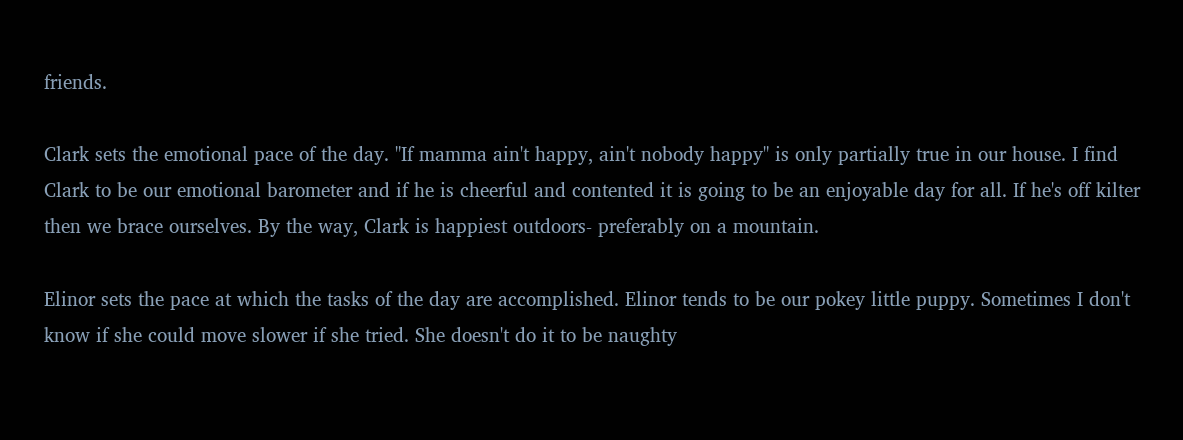friends.

Clark sets the emotional pace of the day. "If mamma ain't happy, ain't nobody happy" is only partially true in our house. I find Clark to be our emotional barometer and if he is cheerful and contented it is going to be an enjoyable day for all. If he's off kilter then we brace ourselves. By the way, Clark is happiest outdoors- preferably on a mountain.

Elinor sets the pace at which the tasks of the day are accomplished. Elinor tends to be our pokey little puppy. Sometimes I don't know if she could move slower if she tried. She doesn't do it to be naughty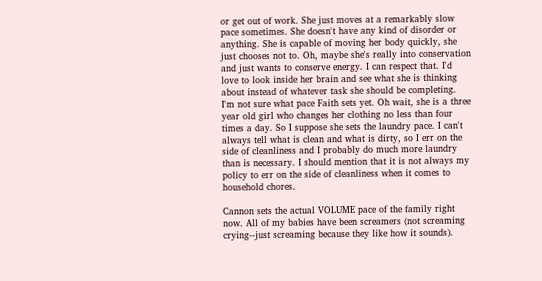or get out of work. She just moves at a remarkably slow pace sometimes. She doesn't have any kind of disorder or anything. She is capable of moving her body quickly, she just chooses not to. Oh, maybe she's really into conservation and just wants to conserve energy. I can respect that. I'd love to look inside her brain and see what she is thinking about instead of whatever task she should be completing.
I'm not sure what pace Faith sets yet. Oh wait, she is a three year old girl who changes her clothing no less than four times a day. So I suppose she sets the laundry pace. I can't always tell what is clean and what is dirty, so I err on the side of cleanliness and I probably do much more laundry than is necessary. I should mention that it is not always my policy to err on the side of cleanliness when it comes to household chores.

Cannon sets the actual VOLUME pace of the family right now. All of my babies have been screamers (not screaming crying--just screaming because they like how it sounds).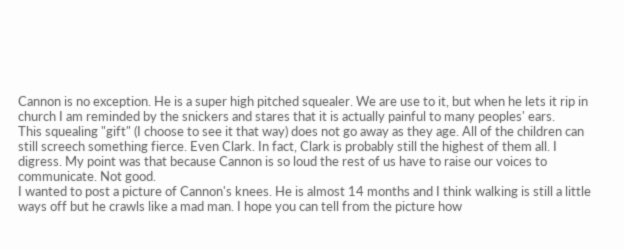Cannon is no exception. He is a super high pitched squealer. We are use to it, but when he lets it rip in church I am reminded by the snickers and stares that it is actually painful to many peoples' ears.
This squealing "gift" (I choose to see it that way) does not go away as they age. All of the children can still screech something fierce. Even Clark. In fact, Clark is probably still the highest of them all. I digress. My point was that because Cannon is so loud the rest of us have to raise our voices to communicate. Not good.
I wanted to post a picture of Cannon's knees. He is almost 14 months and I think walking is still a little ways off but he crawls like a mad man. I hope you can tell from the picture how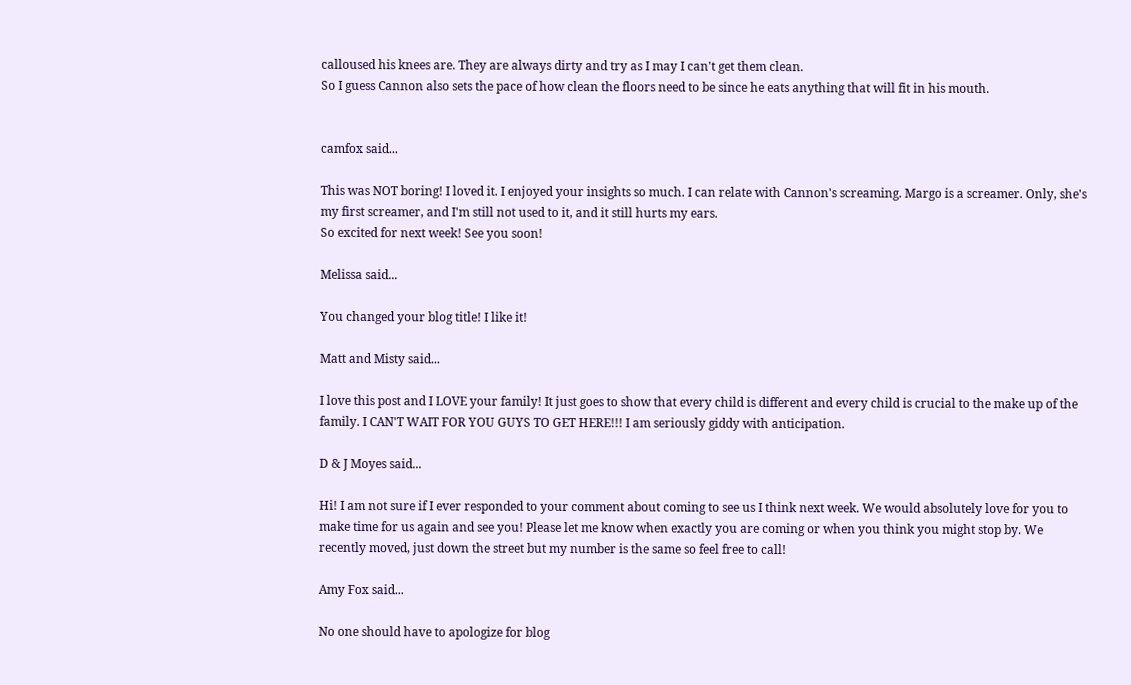calloused his knees are. They are always dirty and try as I may I can't get them clean.
So I guess Cannon also sets the pace of how clean the floors need to be since he eats anything that will fit in his mouth.


camfox said...

This was NOT boring! I loved it. I enjoyed your insights so much. I can relate with Cannon's screaming. Margo is a screamer. Only, she's my first screamer, and I'm still not used to it, and it still hurts my ears.
So excited for next week! See you soon!

Melissa said...

You changed your blog title! I like it!

Matt and Misty said...

I love this post and I LOVE your family! It just goes to show that every child is different and every child is crucial to the make up of the family. I CAN'T WAIT FOR YOU GUYS TO GET HERE!!! I am seriously giddy with anticipation.

D & J Moyes said...

Hi! I am not sure if I ever responded to your comment about coming to see us I think next week. We would absolutely love for you to make time for us again and see you! Please let me know when exactly you are coming or when you think you might stop by. We recently moved, just down the street but my number is the same so feel free to call!

Amy Fox said...

No one should have to apologize for blog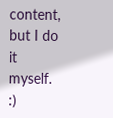content, but I do it myself. :)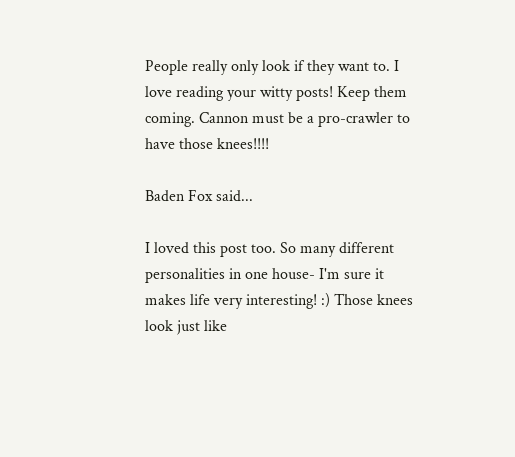People really only look if they want to. I love reading your witty posts! Keep them coming. Cannon must be a pro-crawler to have those knees!!!!

Baden Fox said...

I loved this post too. So many different personalities in one house- I'm sure it makes life very interesting! :) Those knees look just like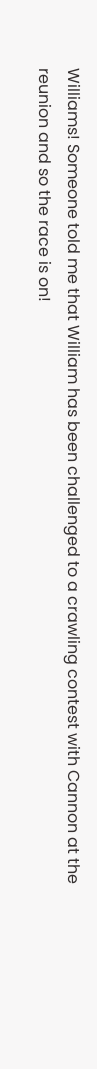Williams! Someone told me that William has been challenged to a crawling contest with Cannon at the reunion and so the race is on!